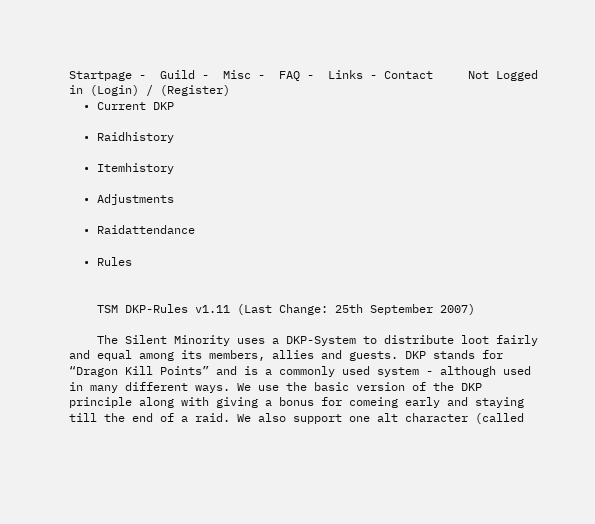Startpage -  Guild -  Misc -  FAQ -  Links - Contact     Not Logged in (Login) / (Register)
  • Current DKP

  • Raidhistory

  • Itemhistory

  • Adjustments

  • Raidattendance

  • Rules


    TSM DKP-Rules v1.11 (Last Change: 25th September 2007)

    The Silent Minority uses a DKP-System to distribute loot fairly and equal among its members, allies and guests. DKP stands for “Dragon Kill Points” and is a commonly used system - although used in many different ways. We use the basic version of the DKP principle along with giving a bonus for comeing early and staying till the end of a raid. We also support one alt character (called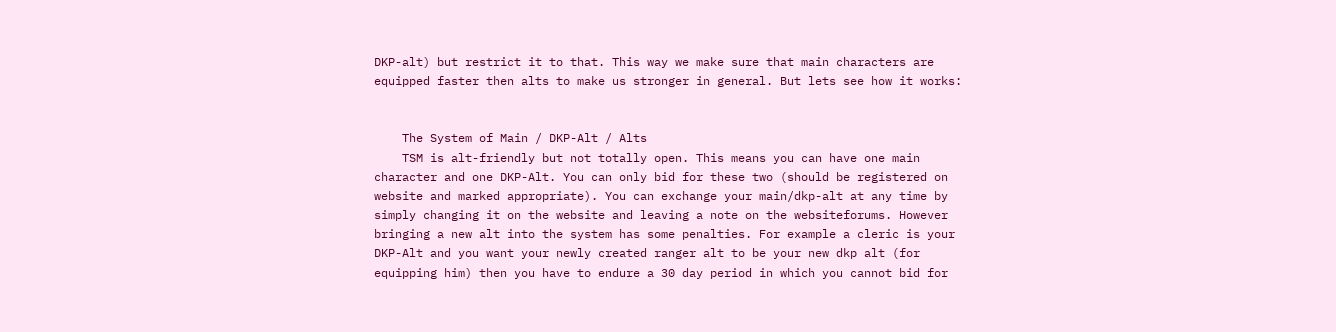DKP-alt) but restrict it to that. This way we make sure that main characters are equipped faster then alts to make us stronger in general. But lets see how it works:


    The System of Main / DKP-Alt / Alts
    TSM is alt-friendly but not totally open. This means you can have one main character and one DKP-Alt. You can only bid for these two (should be registered on website and marked appropriate). You can exchange your main/dkp-alt at any time by simply changing it on the website and leaving a note on the websiteforums. However bringing a new alt into the system has some penalties. For example a cleric is your DKP-Alt and you want your newly created ranger alt to be your new dkp alt (for equipping him) then you have to endure a 30 day period in which you cannot bid for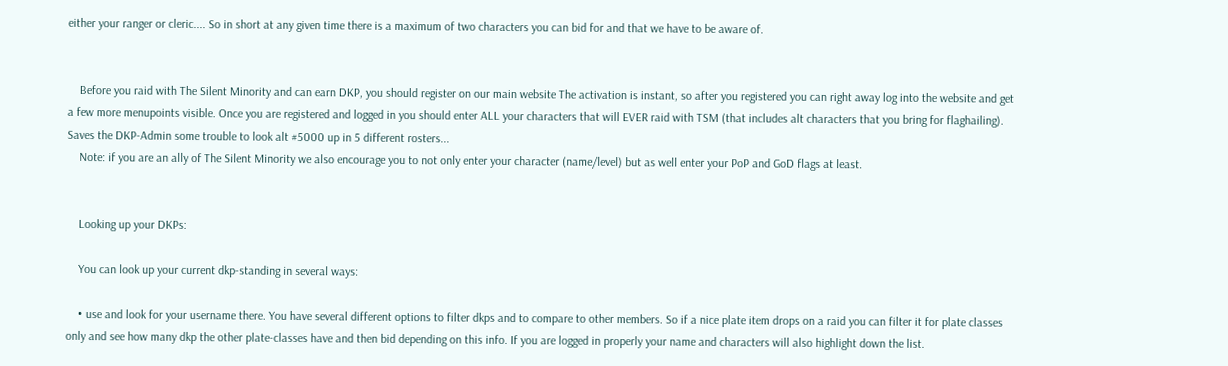either your ranger or cleric.... So in short at any given time there is a maximum of two characters you can bid for and that we have to be aware of.


    Before you raid with The Silent Minority and can earn DKP, you should register on our main website The activation is instant, so after you registered you can right away log into the website and get a few more menupoints visible. Once you are registered and logged in you should enter ALL your characters that will EVER raid with TSM (that includes alt characters that you bring for flaghailing). Saves the DKP-Admin some trouble to look alt #5000 up in 5 different rosters...
    Note: if you are an ally of The Silent Minority we also encourage you to not only enter your character (name/level) but as well enter your PoP and GoD flags at least.


    Looking up your DKPs:

    You can look up your current dkp-standing in several ways:

    • use and look for your username there. You have several different options to filter dkps and to compare to other members. So if a nice plate item drops on a raid you can filter it for plate classes only and see how many dkp the other plate-classes have and then bid depending on this info. If you are logged in properly your name and characters will also highlight down the list.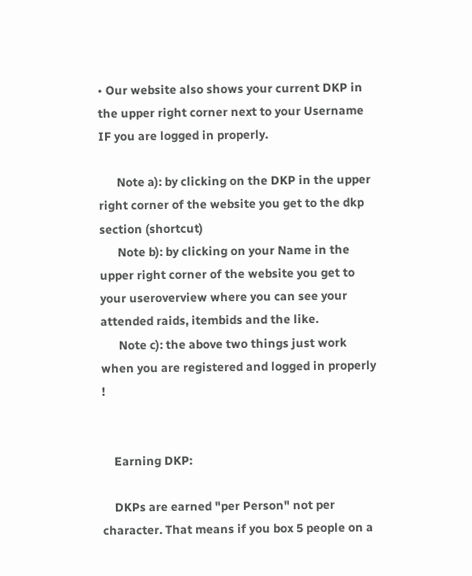• Our website also shows your current DKP in the upper right corner next to your Username IF you are logged in properly.

      Note a): by clicking on the DKP in the upper right corner of the website you get to the dkp section (shortcut)
      Note b): by clicking on your Name in the upper right corner of the website you get to your useroverview where you can see your attended raids, itembids and the like.
      Note c): the above two things just work when you are registered and logged in properly !


    Earning DKP:

    DKPs are earned "per Person" not per character. That means if you box 5 people on a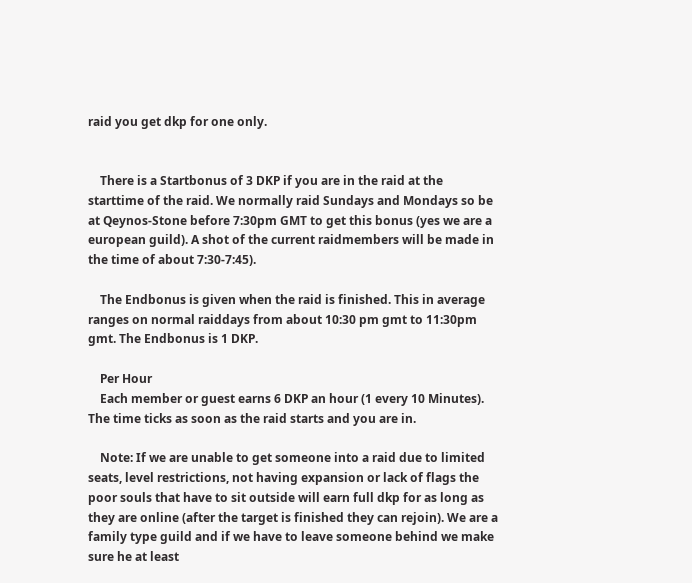raid you get dkp for one only.


    There is a Startbonus of 3 DKP if you are in the raid at the starttime of the raid. We normally raid Sundays and Mondays so be at Qeynos-Stone before 7:30pm GMT to get this bonus (yes we are a european guild). A shot of the current raidmembers will be made in the time of about 7:30-7:45).

    The Endbonus is given when the raid is finished. This in average ranges on normal raiddays from about 10:30 pm gmt to 11:30pm gmt. The Endbonus is 1 DKP.

    Per Hour
    Each member or guest earns 6 DKP an hour (1 every 10 Minutes). The time ticks as soon as the raid starts and you are in.

    Note: If we are unable to get someone into a raid due to limited seats, level restrictions, not having expansion or lack of flags the poor souls that have to sit outside will earn full dkp for as long as they are online (after the target is finished they can rejoin). We are a family type guild and if we have to leave someone behind we make sure he at least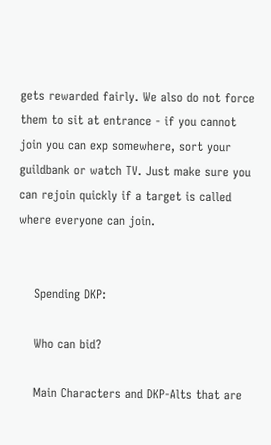gets rewarded fairly. We also do not force them to sit at entrance - if you cannot join you can exp somewhere, sort your guildbank or watch TV. Just make sure you can rejoin quickly if a target is called where everyone can join.


    Spending DKP:

    Who can bid?

    Main Characters and DKP-Alts that are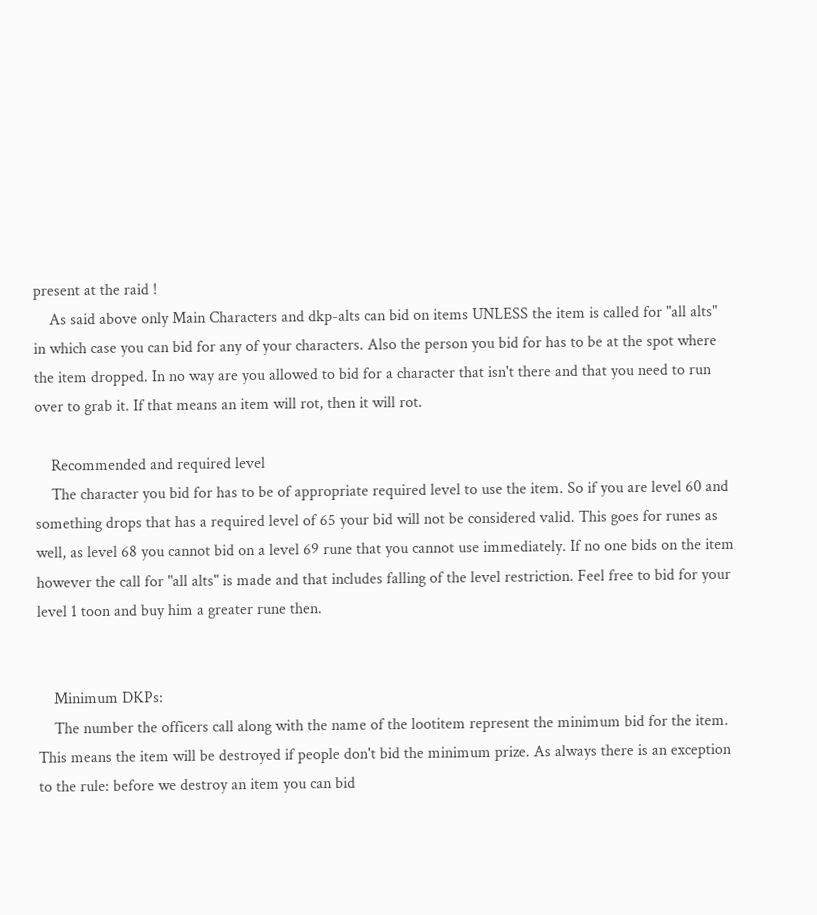present at the raid !
    As said above only Main Characters and dkp-alts can bid on items UNLESS the item is called for "all alts" in which case you can bid for any of your characters. Also the person you bid for has to be at the spot where the item dropped. In no way are you allowed to bid for a character that isn't there and that you need to run over to grab it. If that means an item will rot, then it will rot.

    Recommended and required level
    The character you bid for has to be of appropriate required level to use the item. So if you are level 60 and something drops that has a required level of 65 your bid will not be considered valid. This goes for runes as well, as level 68 you cannot bid on a level 69 rune that you cannot use immediately. If no one bids on the item however the call for "all alts" is made and that includes falling of the level restriction. Feel free to bid for your level 1 toon and buy him a greater rune then.


    Minimum DKPs:
    The number the officers call along with the name of the lootitem represent the minimum bid for the item. This means the item will be destroyed if people don't bid the minimum prize. As always there is an exception to the rule: before we destroy an item you can bid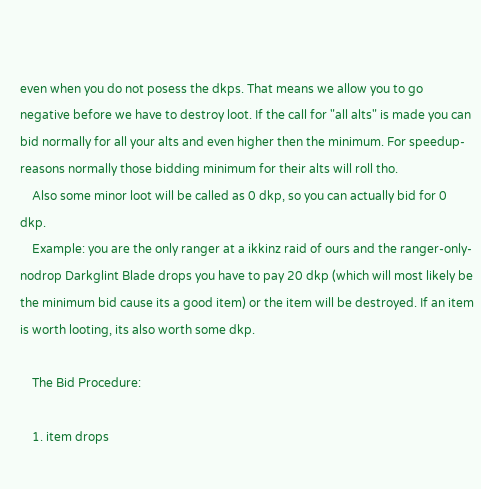even when you do not posess the dkps. That means we allow you to go negative before we have to destroy loot. If the call for "all alts" is made you can bid normally for all your alts and even higher then the minimum. For speedup-reasons normally those bidding minimum for their alts will roll tho.
    Also some minor loot will be called as 0 dkp, so you can actually bid for 0 dkp.
    Example: you are the only ranger at a ikkinz raid of ours and the ranger-only-nodrop Darkglint Blade drops you have to pay 20 dkp (which will most likely be the minimum bid cause its a good item) or the item will be destroyed. If an item is worth looting, its also worth some dkp.

    The Bid Procedure:

    1. item drops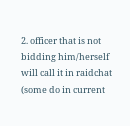2. officer that is not bidding him/herself will call it in raidchat (some do in current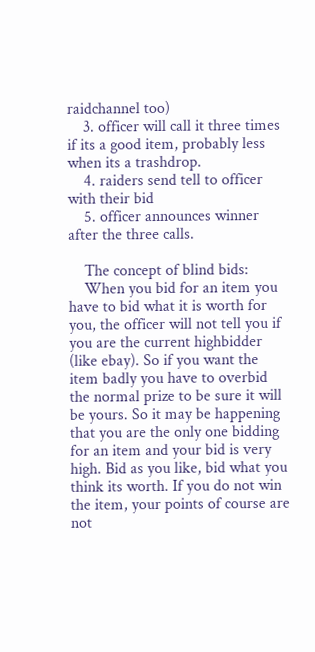raidchannel too)
    3. officer will call it three times if its a good item, probably less when its a trashdrop.
    4. raiders send tell to officer with their bid
    5. officer announces winner after the three calls.

    The concept of blind bids:
    When you bid for an item you have to bid what it is worth for you, the officer will not tell you if you are the current highbidder (like ebay). So if you want the item badly you have to overbid the normal prize to be sure it will be yours. So it may be happening that you are the only one bidding for an item and your bid is very high. Bid as you like, bid what you think its worth. If you do not win the item, your points of course are not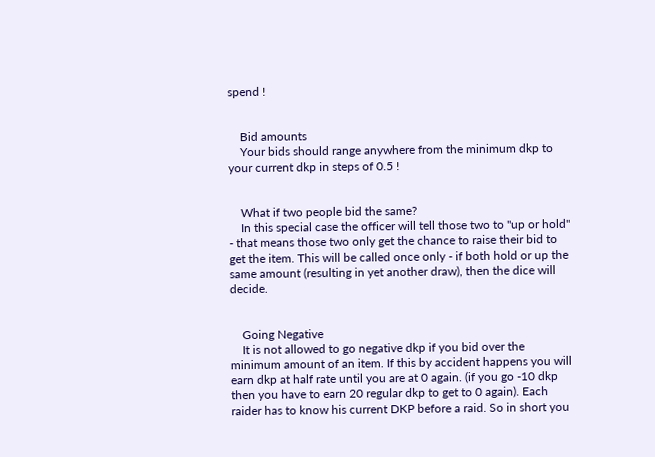spend !


    Bid amounts
    Your bids should range anywhere from the minimum dkp to your current dkp in steps of 0.5 !


    What if two people bid the same?
    In this special case the officer will tell those two to "up or hold" - that means those two only get the chance to raise their bid to get the item. This will be called once only - if both hold or up the same amount (resulting in yet another draw), then the dice will decide.


    Going Negative
    It is not allowed to go negative dkp if you bid over the minimum amount of an item. If this by accident happens you will earn dkp at half rate until you are at 0 again. (if you go -10 dkp then you have to earn 20 regular dkp to get to 0 again). Each raider has to know his current DKP before a raid. So in short you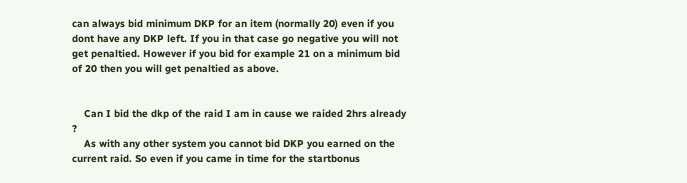can always bid minimum DKP for an item (normally 20) even if you dont have any DKP left. If you in that case go negative you will not get penaltied. However if you bid for example 21 on a minimum bid of 20 then you will get penaltied as above.


    Can I bid the dkp of the raid I am in cause we raided 2hrs already ?
    As with any other system you cannot bid DKP you earned on the current raid. So even if you came in time for the startbonus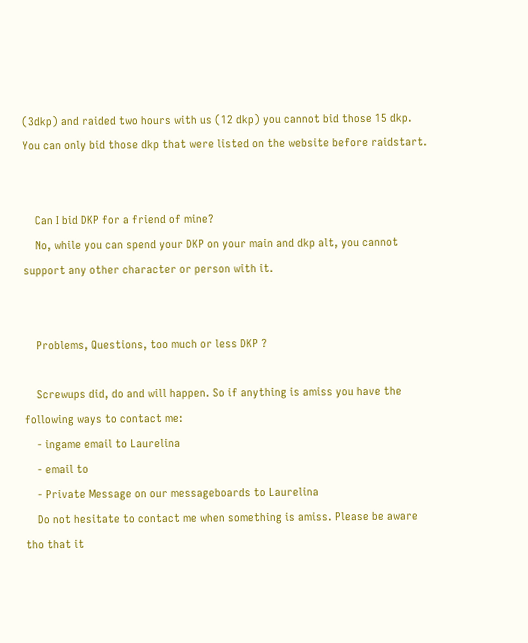(3dkp) and raided two hours with us (12 dkp) you cannot bid those 15 dkp. You can only bid those dkp that were listed on the website before raidstart.


    Can I bid DKP for a friend of mine?
    No, while you can spend your DKP on your main and dkp alt, you cannot support any other character or person with it.


    Problems, Questions, too much or less DKP ?

    Screwups did, do and will happen. So if anything is amiss you have the following ways to contact me:
    - ingame email to Laurelina
    - email to
    - Private Message on our messageboards to Laurelina
    Do not hesitate to contact me when something is amiss. Please be aware tho that it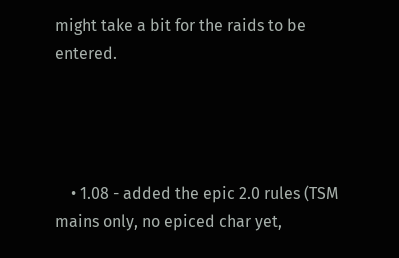might take a bit for the raids to be entered.




    • 1.08 - added the epic 2.0 rules (TSM mains only, no epiced char yet,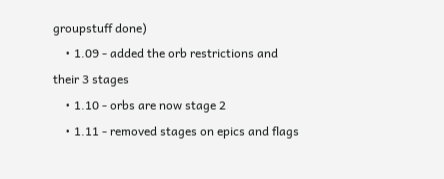groupstuff done)
    • 1.09 - added the orb restrictions and their 3 stages
    • 1.10 - orbs are now stage 2
    • 1.11 - removed stages on epics and flags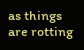as things are rotting